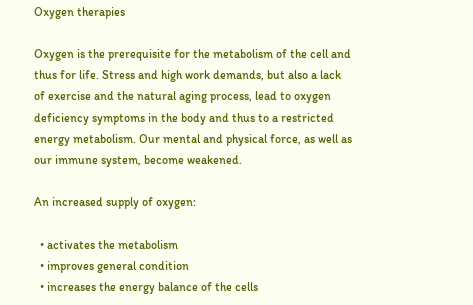Oxygen therapies

Oxygen is the prerequisite for the metabolism of the cell and thus for life. Stress and high work demands, but also a lack of exercise and the natural aging process, lead to oxygen deficiency symptoms in the body and thus to a restricted energy metabolism. Our mental and physical force, as well as our immune system, become weakened.

An increased supply of oxygen:

  • activates the metabolism
  • improves general condition
  • increases the energy balance of the cells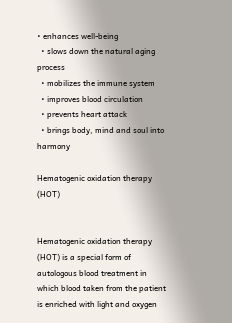• enhances well-being
  • slows down the natural aging process
  • mobilizes the immune system
  • improves blood circulation
  • prevents heart attack
  • brings body, mind and soul into harmony

Hematogenic oxidation therapy (HOT)


Hematogenic oxidation therapy (HOT) is a special form of autologous blood treatment in which blood taken from the patient is enriched with light and oxygen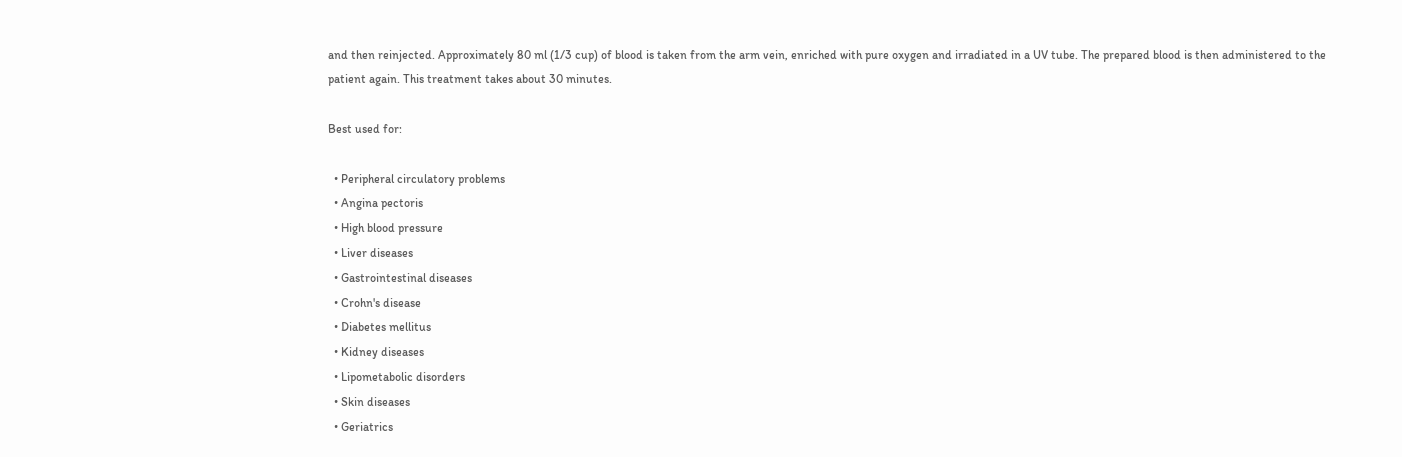and then reinjected. Approximately 80 ml (1/3 cup) of blood is taken from the arm vein, enriched with pure oxygen and irradiated in a UV tube. The prepared blood is then administered to the patient again. This treatment takes about 30 minutes.

Best used for:

  • Peripheral circulatory problems
  • Angina pectoris
  • High blood pressure
  • Liver diseases
  • Gastrointestinal diseases
  • Crohn's disease
  • Diabetes mellitus
  • Kidney diseases
  • Lipometabolic disorders
  • Skin diseases
  • Geriatrics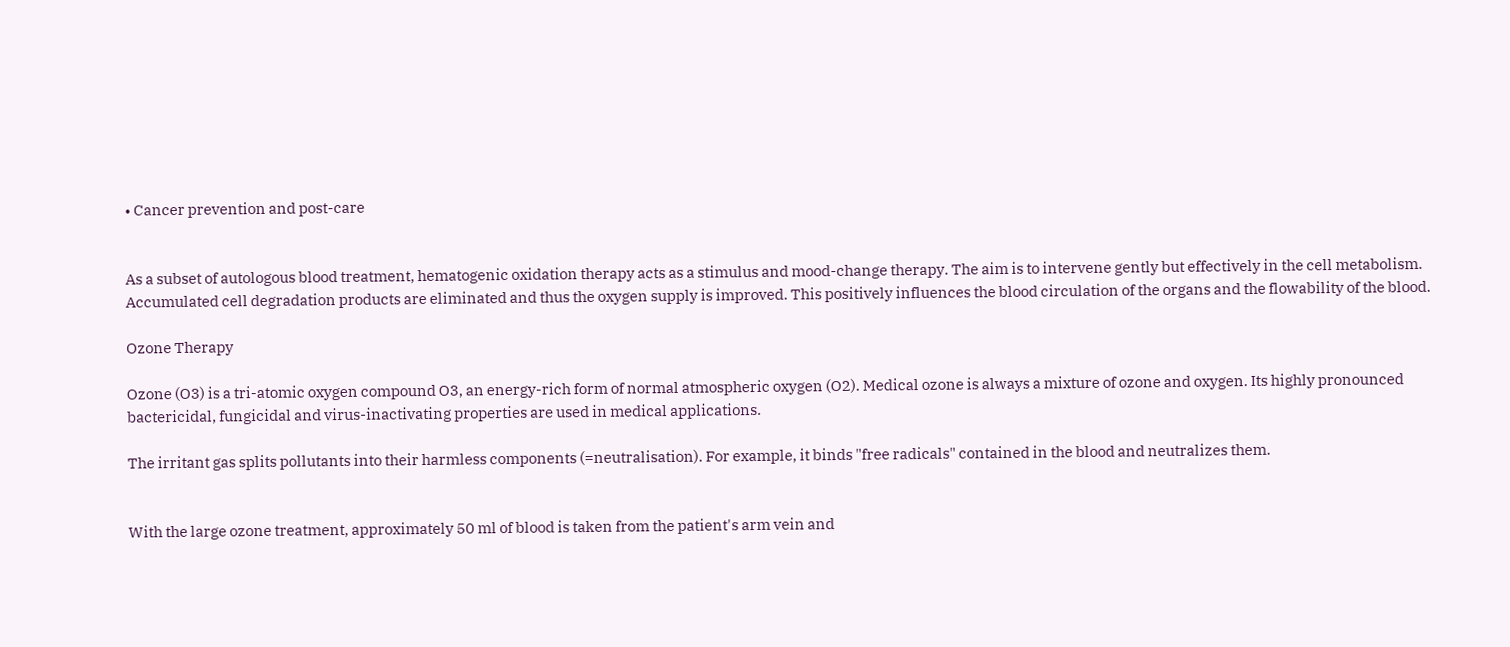• Cancer prevention and post-care


As a subset of autologous blood treatment, hematogenic oxidation therapy acts as a stimulus and mood-change therapy. The aim is to intervene gently but effectively in the cell metabolism. Accumulated cell degradation products are eliminated and thus the oxygen supply is improved. This positively influences the blood circulation of the organs and the flowability of the blood.

Ozone Therapy

Ozone (O3) is a tri-atomic oxygen compound O3, an energy-rich form of normal atmospheric oxygen (O2). Medical ozone is always a mixture of ozone and oxygen. Its highly pronounced bactericidal, fungicidal and virus-inactivating properties are used in medical applications.

The irritant gas splits pollutants into their harmless components (=neutralisation). For example, it binds "free radicals" contained in the blood and neutralizes them.


With the large ozone treatment, approximately 50 ml of blood is taken from the patient's arm vein and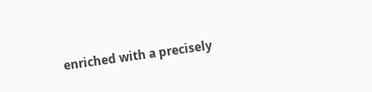enriched with a precisely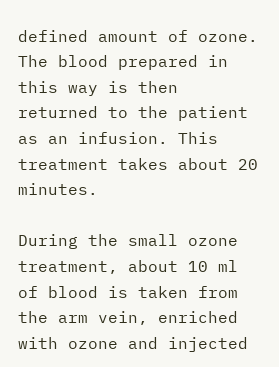defined amount of ozone. The blood prepared in this way is then returned to the patient as an infusion. This treatment takes about 20 minutes.

During the small ozone treatment, about 10 ml of blood is taken from the arm vein, enriched with ozone and injected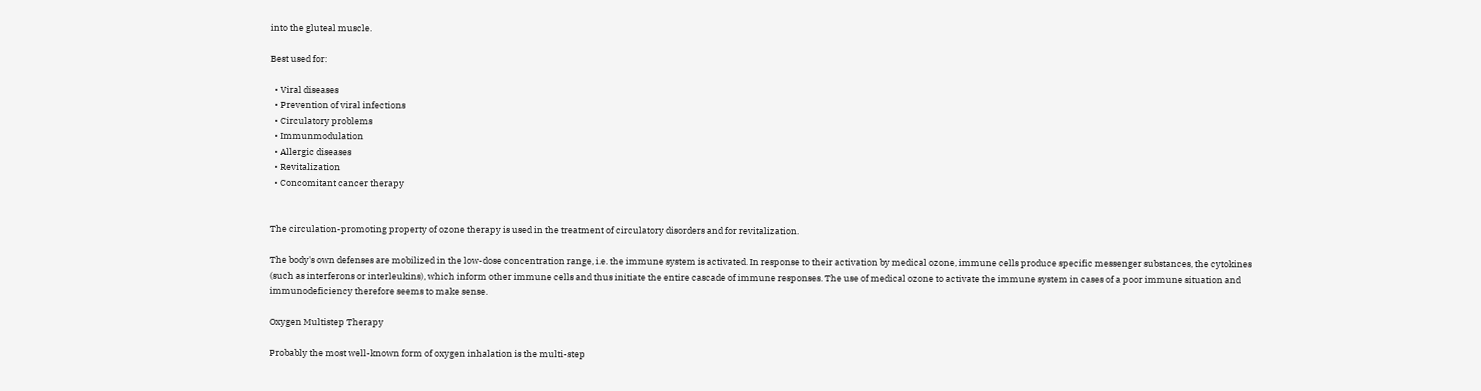into the gluteal muscle.

Best used for:

  • Viral diseases
  • Prevention of viral infections
  • Circulatory problems
  • Immunmodulation
  • Allergic diseases
  • Revitalization
  • Concomitant cancer therapy


The circulation-promoting property of ozone therapy is used in the treatment of circulatory disorders and for revitalization.

The body's own defenses are mobilized in the low-dose concentration range, i.e. the immune system is activated. In response to their activation by medical ozone, immune cells produce specific messenger substances, the cytokines (such as interferons or interleukins), which inform other immune cells and thus initiate the entire cascade of immune responses. The use of medical ozone to activate the immune system in cases of a poor immune situation and immunodeficiency therefore seems to make sense.

Oxygen Multistep Therapy

Probably the most well-known form of oxygen inhalation is the multi-step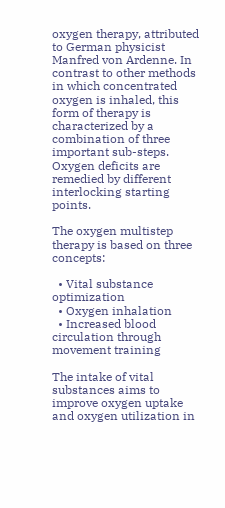oxygen therapy, attributed to German physicist Manfred von Ardenne. In contrast to other methods in which concentrated oxygen is inhaled, this form of therapy is characterized by a combination of three important sub-steps. Oxygen deficits are remedied by different interlocking starting points.

The oxygen multistep therapy is based on three concepts:

  • Vital substance optimization
  • Oxygen inhalation
  • Increased blood circulation through movement training

The intake of vital substances aims to improve oxygen uptake and oxygen utilization in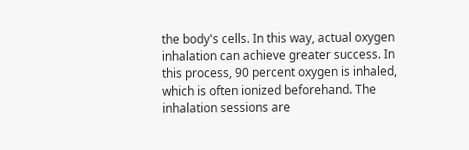the body's cells. In this way, actual oxygen inhalation can achieve greater success. In this process, 90 percent oxygen is inhaled, which is often ionized beforehand. The inhalation sessions are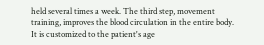held several times a week. The third step, movement training, improves the blood circulation in the entire body. It is customized to the patient's age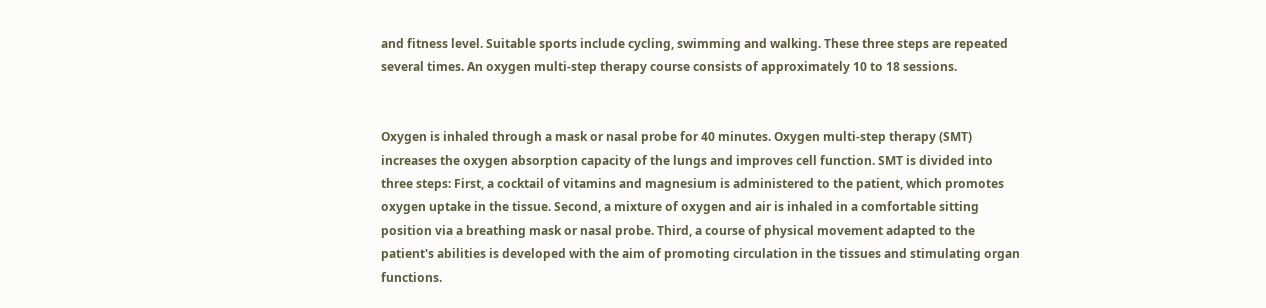and fitness level. Suitable sports include cycling, swimming and walking. These three steps are repeated several times. An oxygen multi-step therapy course consists of approximately 10 to 18 sessions.


Oxygen is inhaled through a mask or nasal probe for 40 minutes. Oxygen multi-step therapy (SMT) increases the oxygen absorption capacity of the lungs and improves cell function. SMT is divided into three steps: First, a cocktail of vitamins and magnesium is administered to the patient, which promotes oxygen uptake in the tissue. Second, a mixture of oxygen and air is inhaled in a comfortable sitting position via a breathing mask or nasal probe. Third, a course of physical movement adapted to the patient's abilities is developed with the aim of promoting circulation in the tissues and stimulating organ functions.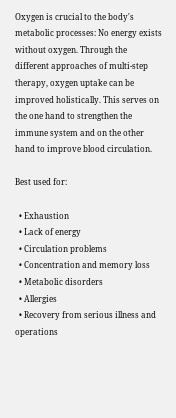Oxygen is crucial to the body's metabolic processes: No energy exists without oxygen. Through the different approaches of multi-step therapy, oxygen uptake can be improved holistically. This serves on the one hand to strengthen the immune system and on the other hand to improve blood circulation.

Best used for:

  • Exhaustion
  • Lack of energy
  • Circulation problems
  • Concentration and memory loss
  • Metabolic disorders
  • Allergies
  • Recovery from serious illness and operations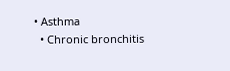• Asthma
  • Chronic bronchitis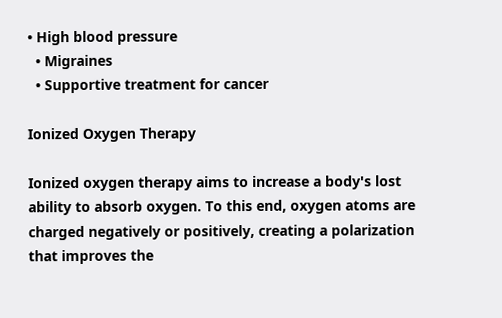• High blood pressure
  • Migraines
  • Supportive treatment for cancer

Ionized Oxygen Therapy

Ionized oxygen therapy aims to increase a body's lost ability to absorb oxygen. To this end, oxygen atoms are charged negatively or positively, creating a polarization that improves the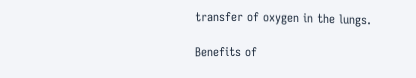transfer of oxygen in the lungs.

Benefits of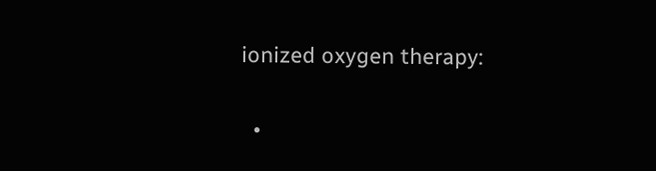ionized oxygen therapy:

  •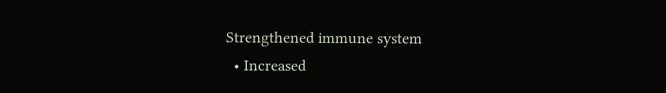Strengthened immune system
  • Increased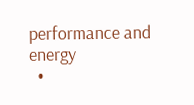performance and energy
  •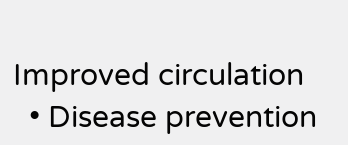Improved circulation
  • Disease prevention